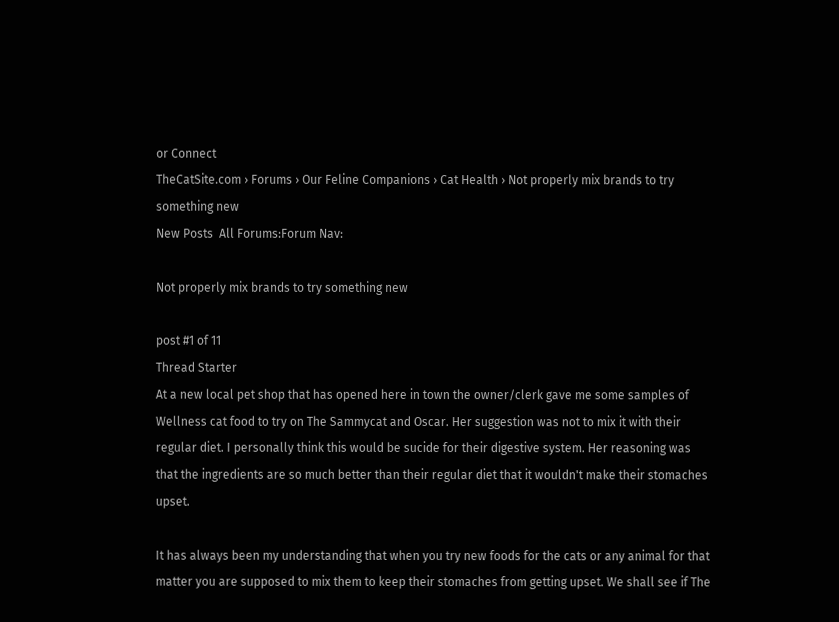or Connect
TheCatSite.com › Forums › Our Feline Companions › Cat Health › Not properly mix brands to try something new
New Posts  All Forums:Forum Nav:

Not properly mix brands to try something new

post #1 of 11
Thread Starter
At a new local pet shop that has opened here in town the owner/clerk gave me some samples of Wellness cat food to try on The Sammycat and Oscar. Her suggestion was not to mix it with their regular diet. I personally think this would be sucide for their digestive system. Her reasoning was that the ingredients are so much better than their regular diet that it wouldn't make their stomaches upset.

It has always been my understanding that when you try new foods for the cats or any animal for that matter you are supposed to mix them to keep their stomaches from getting upset. We shall see if The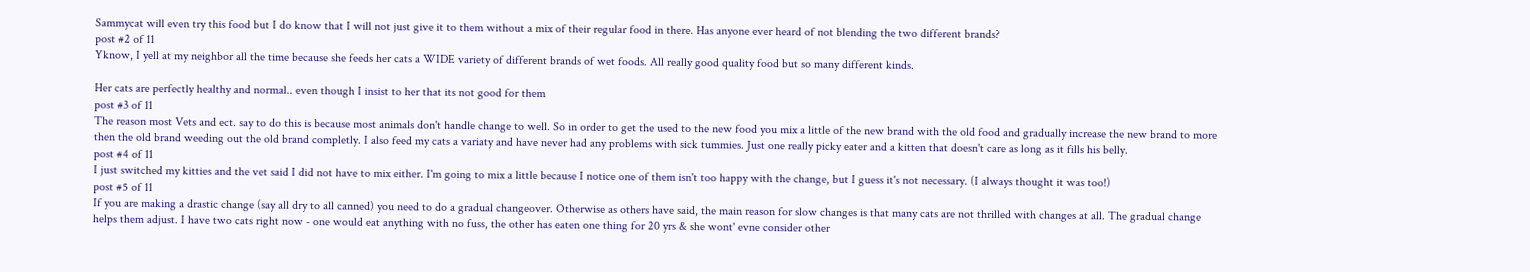Sammycat will even try this food but I do know that I will not just give it to them without a mix of their regular food in there. Has anyone ever heard of not blending the two different brands?
post #2 of 11
Yknow, I yell at my neighbor all the time because she feeds her cats a WIDE variety of different brands of wet foods. All really good quality food but so many different kinds.

Her cats are perfectly healthy and normal.. even though I insist to her that its not good for them
post #3 of 11
The reason most Vets and ect. say to do this is because most animals don't handle change to well. So in order to get the used to the new food you mix a little of the new brand with the old food and gradually increase the new brand to more then the old brand weeding out the old brand completly. I also feed my cats a variaty and have never had any problems with sick tummies. Just one really picky eater and a kitten that doesn't care as long as it fills his belly.
post #4 of 11
I just switched my kitties and the vet said I did not have to mix either. I'm going to mix a little because I notice one of them isn't too happy with the change, but I guess it's not necessary. (I always thought it was too!)
post #5 of 11
If you are making a drastic change (say all dry to all canned) you need to do a gradual changeover. Otherwise as others have said, the main reason for slow changes is that many cats are not thrilled with changes at all. The gradual change helps them adjust. I have two cats right now - one would eat anything with no fuss, the other has eaten one thing for 20 yrs & she wont' evne consider other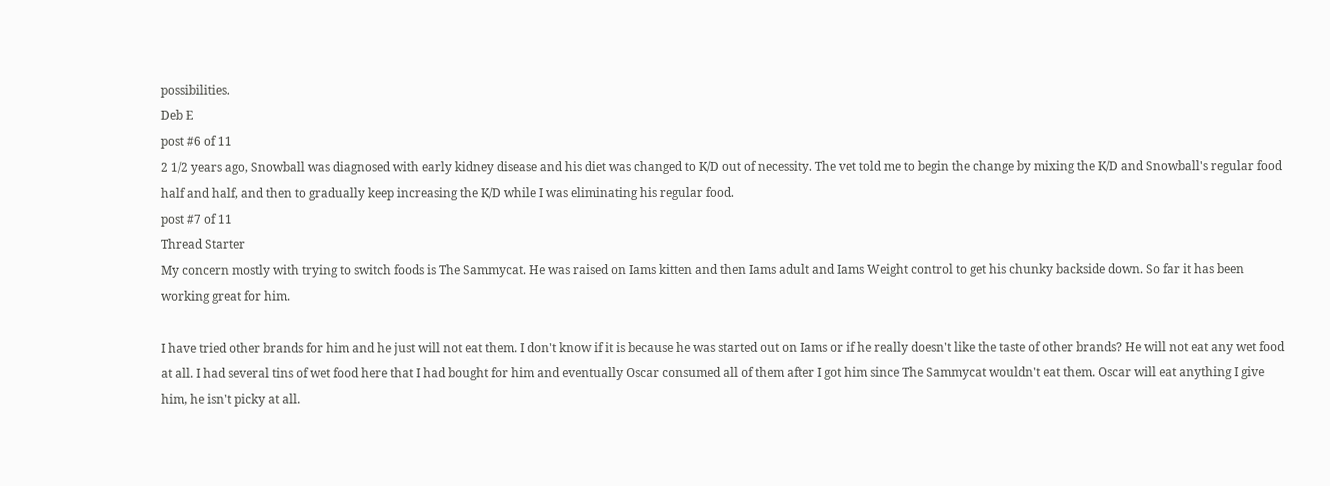possibilities.
Deb E
post #6 of 11
2 1/2 years ago, Snowball was diagnosed with early kidney disease and his diet was changed to K/D out of necessity. The vet told me to begin the change by mixing the K/D and Snowball's regular food half and half, and then to gradually keep increasing the K/D while I was eliminating his regular food.
post #7 of 11
Thread Starter
My concern mostly with trying to switch foods is The Sammycat. He was raised on Iams kitten and then Iams adult and Iams Weight control to get his chunky backside down. So far it has been working great for him.

I have tried other brands for him and he just will not eat them. I don't know if it is because he was started out on Iams or if he really doesn't like the taste of other brands? He will not eat any wet food at all. I had several tins of wet food here that I had bought for him and eventually Oscar consumed all of them after I got him since The Sammycat wouldn't eat them. Oscar will eat anything I give him, he isn't picky at all.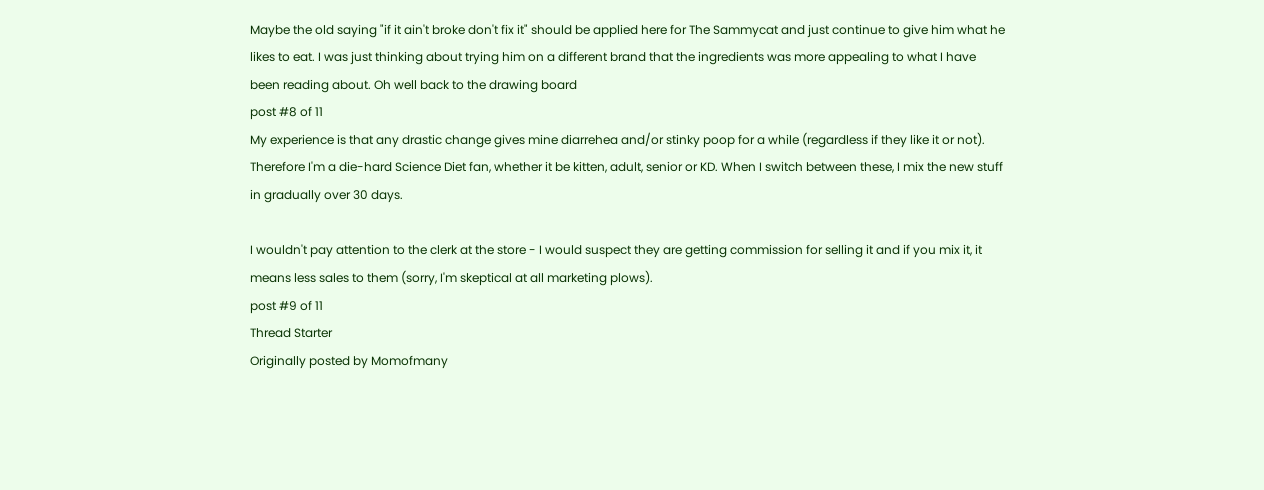Maybe the old saying "if it ain't broke don't fix it" should be applied here for The Sammycat and just continue to give him what he likes to eat. I was just thinking about trying him on a different brand that the ingredients was more appealing to what I have been reading about. Oh well back to the drawing board
post #8 of 11
My experience is that any drastic change gives mine diarrehea and/or stinky poop for a while (regardless if they like it or not). Therefore I'm a die-hard Science Diet fan, whether it be kitten, adult, senior or KD. When I switch between these, I mix the new stuff in gradually over 30 days.

I wouldn't pay attention to the clerk at the store - I would suspect they are getting commission for selling it and if you mix it, it means less sales to them (sorry, I'm skeptical at all marketing plows).
post #9 of 11
Thread Starter
Originally posted by Momofmany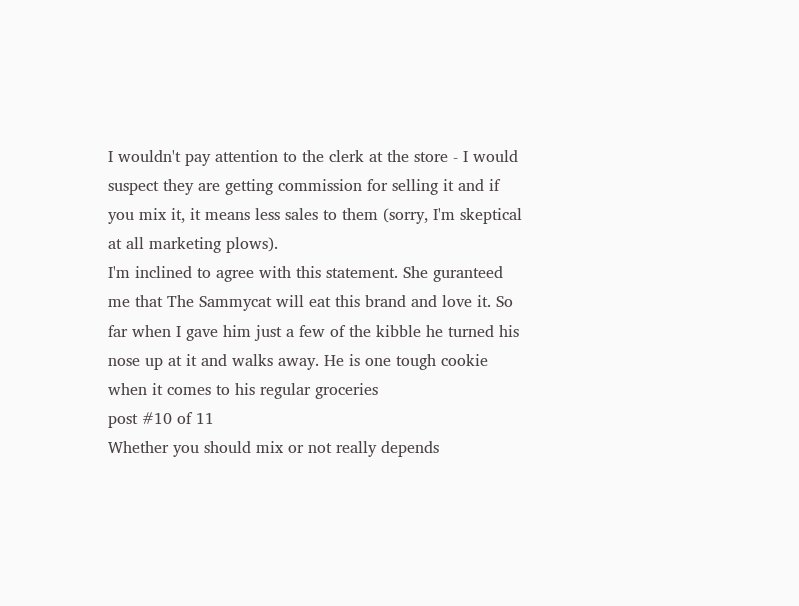I wouldn't pay attention to the clerk at the store - I would suspect they are getting commission for selling it and if you mix it, it means less sales to them (sorry, I'm skeptical at all marketing plows).
I'm inclined to agree with this statement. She guranteed me that The Sammycat will eat this brand and love it. So far when I gave him just a few of the kibble he turned his nose up at it and walks away. He is one tough cookie when it comes to his regular groceries
post #10 of 11
Whether you should mix or not really depends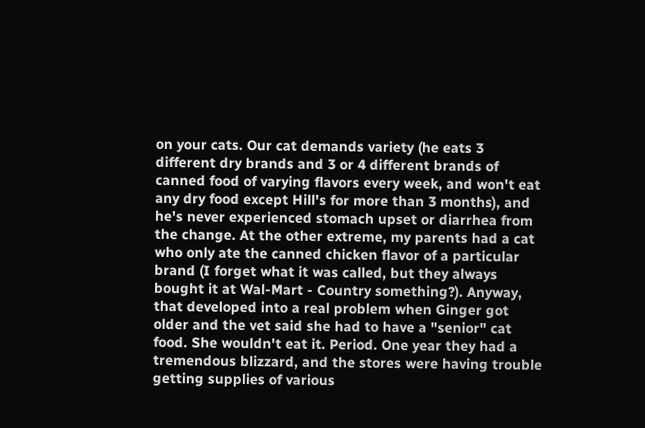on your cats. Our cat demands variety (he eats 3 different dry brands and 3 or 4 different brands of canned food of varying flavors every week, and won't eat any dry food except Hill's for more than 3 months), and he's never experienced stomach upset or diarrhea from the change. At the other extreme, my parents had a cat who only ate the canned chicken flavor of a particular brand (I forget what it was called, but they always bought it at Wal-Mart - Country something?). Anyway, that developed into a real problem when Ginger got older and the vet said she had to have a "senior" cat food. She wouldn't eat it. Period. One year they had a tremendous blizzard, and the stores were having trouble getting supplies of various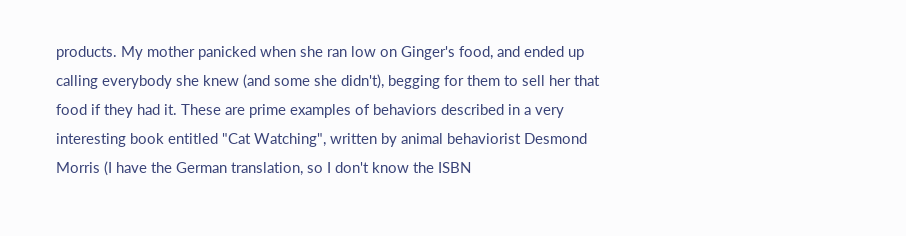products. My mother panicked when she ran low on Ginger's food, and ended up calling everybody she knew (and some she didn't), begging for them to sell her that food if they had it. These are prime examples of behaviors described in a very interesting book entitled "Cat Watching", written by animal behaviorist Desmond Morris (I have the German translation, so I don't know the ISBN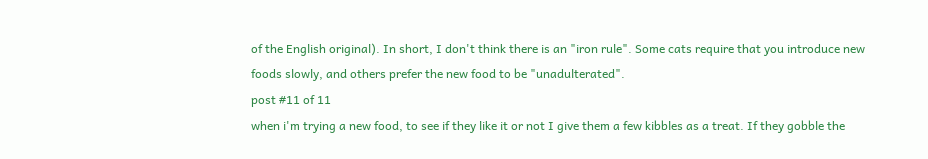of the English original). In short, I don't think there is an "iron rule". Some cats require that you introduce new foods slowly, and others prefer the new food to be "unadulterated".
post #11 of 11
when i'm trying a new food, to see if they like it or not I give them a few kibbles as a treat. If they gobble the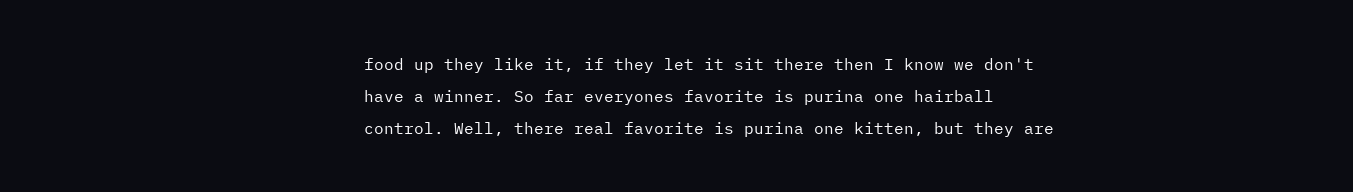food up they like it, if they let it sit there then I know we don't have a winner. So far everyones favorite is purina one hairball control. Well, there real favorite is purina one kitten, but they are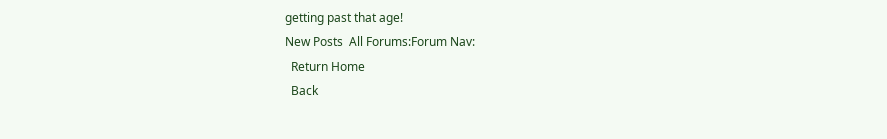getting past that age!
New Posts  All Forums:Forum Nav:
  Return Home
  Back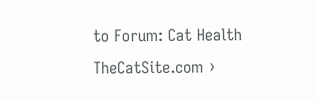to Forum: Cat Health
TheCatSite.com ›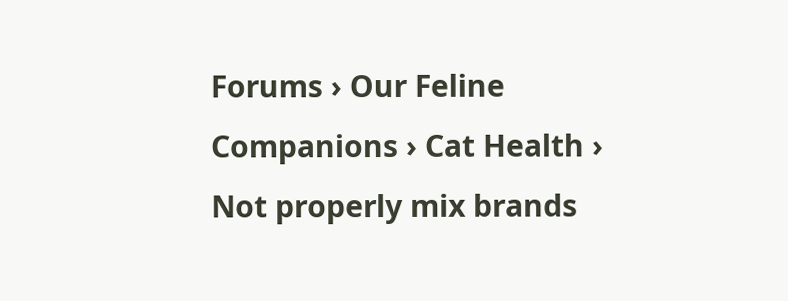Forums › Our Feline Companions › Cat Health › Not properly mix brands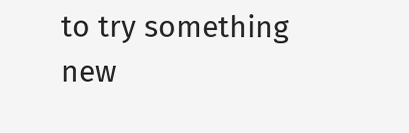to try something new